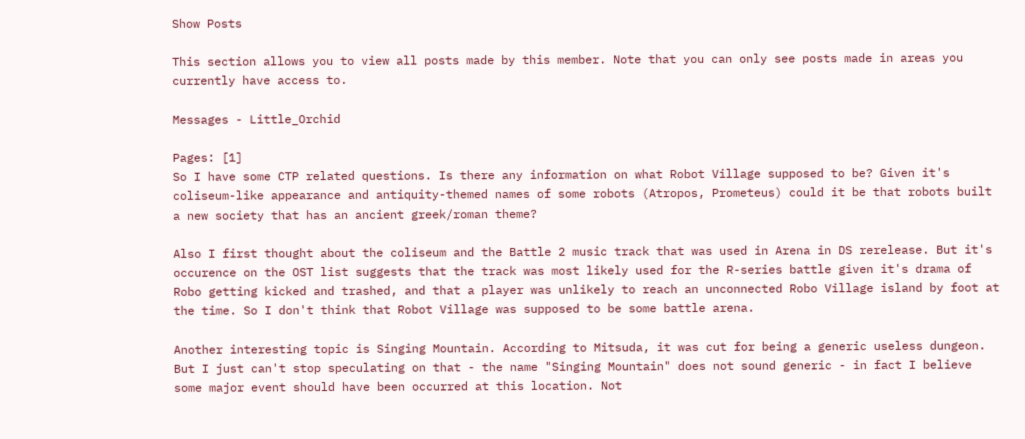Show Posts

This section allows you to view all posts made by this member. Note that you can only see posts made in areas you currently have access to.

Messages - Little_Orchid

Pages: [1]
So I have some CTP related questions. Is there any information on what Robot Village supposed to be? Given it's coliseum-like appearance and antiquity-themed names of some robots (Atropos, Prometeus) could it be that robots built a new society that has an ancient greek/roman theme?

Also I first thought about the coliseum and the Battle 2 music track that was used in Arena in DS rerelease. But it's occurence on the OST list suggests that the track was most likely used for the R-series battle given it's drama of Robo getting kicked and trashed, and that a player was unlikely to reach an unconnected Robo Village island by foot at the time. So I don't think that Robot Village was supposed to be some battle arena.

Another interesting topic is Singing Mountain. According to Mitsuda, it was cut for being a generic useless dungeon. But I just can't stop speculating on that - the name "Singing Mountain" does not sound generic - in fact I believe some major event should have been occurred at this location. Not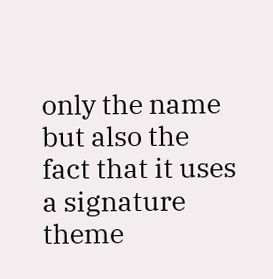only the name but also the fact that it uses a signature theme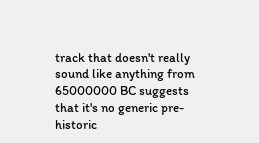track that doesn't really sound like anything from 65000000 BC suggests that it's no generic pre-historic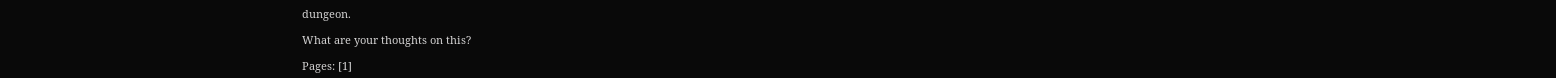dungeon.

What are your thoughts on this?

Pages: [1]